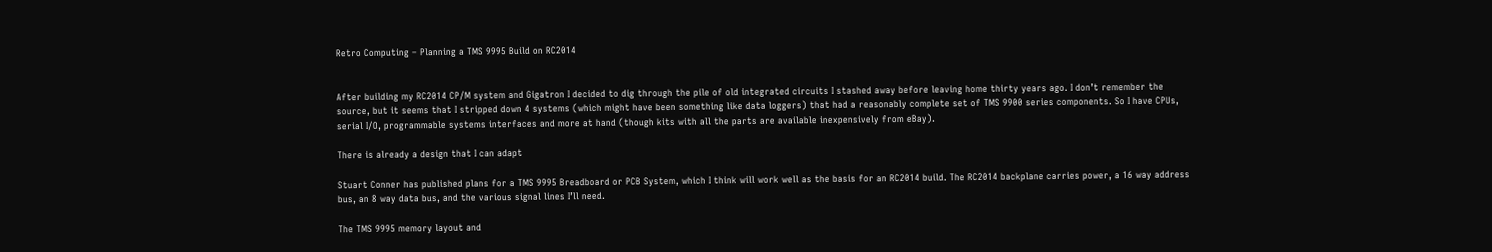Retro Computing – Planning a TMS 9995 Build on RC2014


After building my RC2014 CP/M system and Gigatron I decided to dig through the pile of old integrated circuits I stashed away before leaving home thirty years ago. I don’t remember the source, but it seems that I stripped down 4 systems (which might have been something like data loggers) that had a reasonably complete set of TMS 9900 series components. So I have CPUs, serial I/O, programmable systems interfaces and more at hand (though kits with all the parts are available inexpensively from eBay).

There is already a design that I can adapt

Stuart Conner has published plans for a TMS 9995 Breadboard or PCB System, which I think will work well as the basis for an RC2014 build. The RC2014 backplane carries power, a 16 way address bus, an 8 way data bus, and the various signal lines I’ll need.

The TMS 9995 memory layout and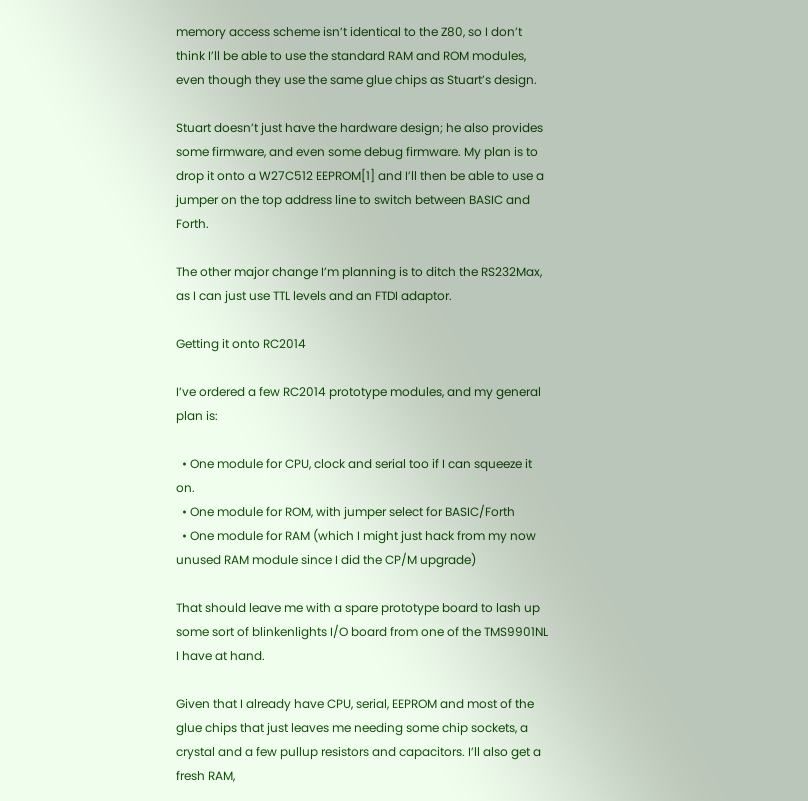memory access scheme isn’t identical to the Z80, so I don’t think I’ll be able to use the standard RAM and ROM modules, even though they use the same glue chips as Stuart’s design.

Stuart doesn’t just have the hardware design; he also provides some firmware, and even some debug firmware. My plan is to drop it onto a W27C512 EEPROM[1] and I’ll then be able to use a jumper on the top address line to switch between BASIC and Forth.

The other major change I’m planning is to ditch the RS232Max, as I can just use TTL levels and an FTDI adaptor.

Getting it onto RC2014

I’ve ordered a few RC2014 prototype modules, and my general plan is:

  • One module for CPU, clock and serial too if I can squeeze it on.
  • One module for ROM, with jumper select for BASIC/Forth
  • One module for RAM (which I might just hack from my now unused RAM module since I did the CP/M upgrade)

That should leave me with a spare prototype board to lash up some sort of blinkenlights I/O board from one of the TMS9901NL I have at hand.

Given that I already have CPU, serial, EEPROM and most of the glue chips that just leaves me needing some chip sockets, a crystal and a few pullup resistors and capacitors. I’ll also get a fresh RAM,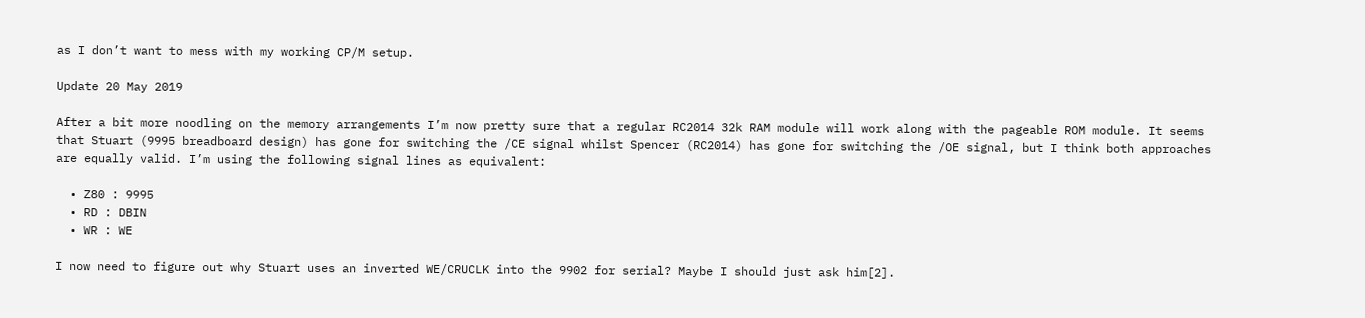as I don’t want to mess with my working CP/M setup.

Update 20 May 2019

After a bit more noodling on the memory arrangements I’m now pretty sure that a regular RC2014 32k RAM module will work along with the pageable ROM module. It seems that Stuart (9995 breadboard design) has gone for switching the /CE signal whilst Spencer (RC2014) has gone for switching the /OE signal, but I think both approaches are equally valid. I’m using the following signal lines as equivalent:

  • Z80 : 9995
  • RD : DBIN
  • WR : WE

I now need to figure out why Stuart uses an inverted WE/CRUCLK into the 9902 for serial? Maybe I should just ask him[2].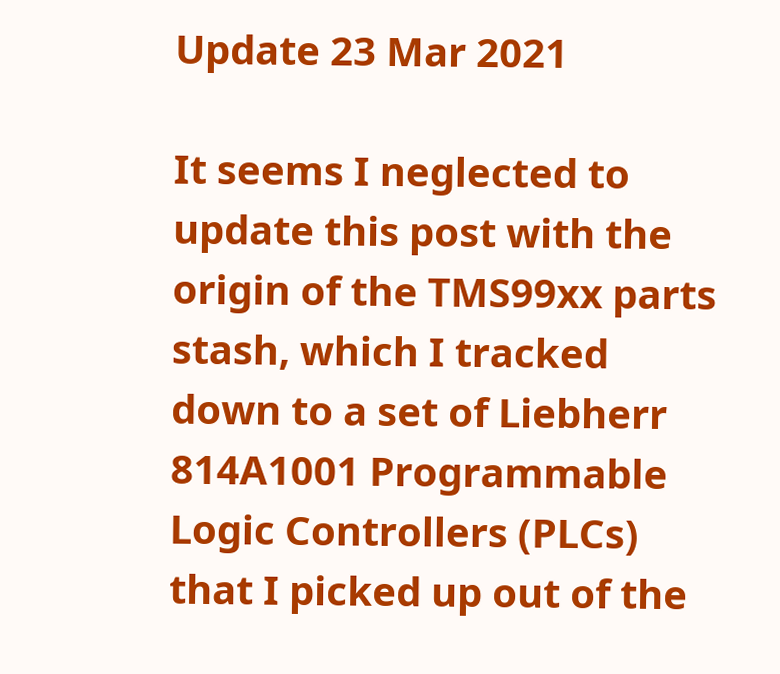Update 23 Mar 2021

It seems I neglected to update this post with the origin of the TMS99xx parts stash, which I tracked down to a set of Liebherr 814A1001 Programmable Logic Controllers (PLCs) that I picked up out of the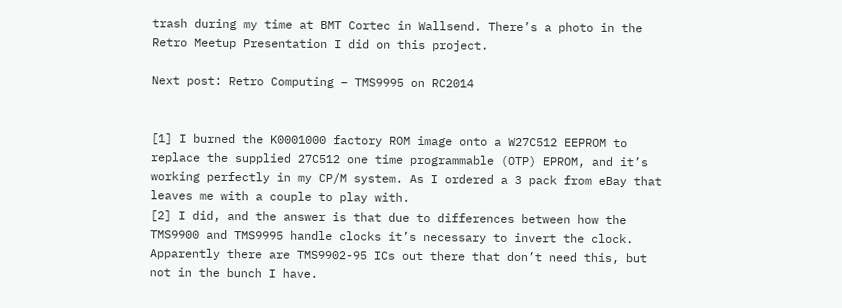trash during my time at BMT Cortec in Wallsend. There’s a photo in the Retro Meetup Presentation I did on this project.

Next post: Retro Computing – TMS9995 on RC2014


[1] I burned the K0001000 factory ROM image onto a W27C512 EEPROM to replace the supplied 27C512 one time programmable (OTP) EPROM, and it’s working perfectly in my CP/M system. As I ordered a 3 pack from eBay that leaves me with a couple to play with.
[2] I did, and the answer is that due to differences between how the TMS9900 and TMS9995 handle clocks it’s necessary to invert the clock. Apparently there are TMS9902-95 ICs out there that don’t need this, but not in the bunch I have.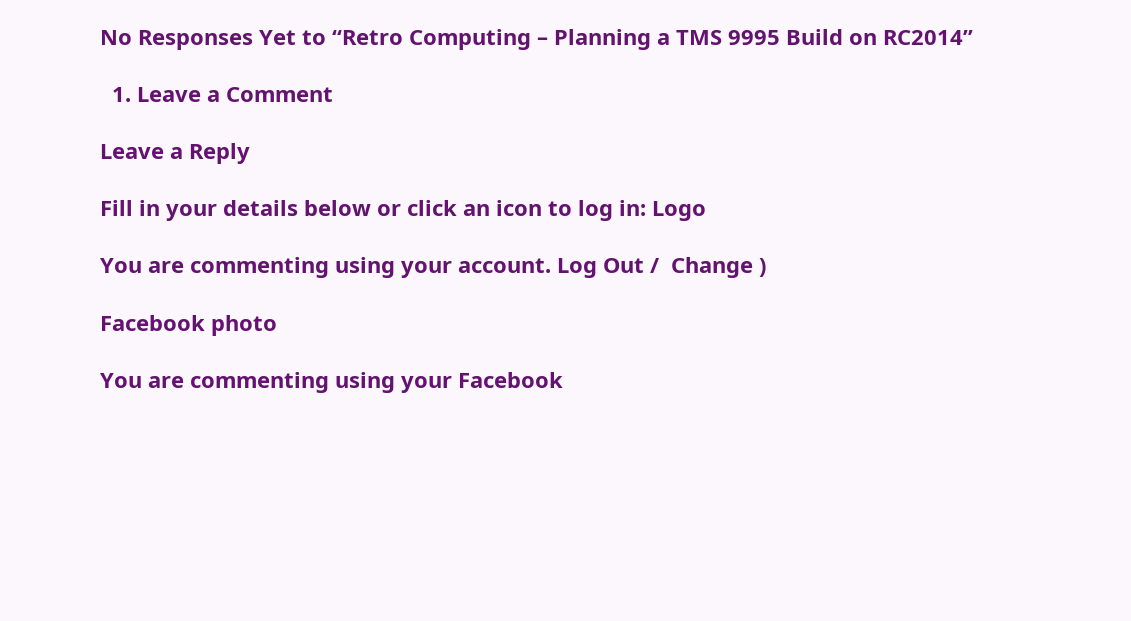No Responses Yet to “Retro Computing – Planning a TMS 9995 Build on RC2014”

  1. Leave a Comment

Leave a Reply

Fill in your details below or click an icon to log in: Logo

You are commenting using your account. Log Out /  Change )

Facebook photo

You are commenting using your Facebook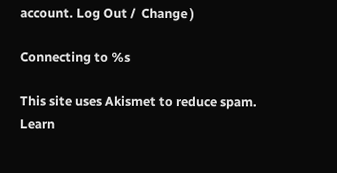account. Log Out /  Change )

Connecting to %s

This site uses Akismet to reduce spam. Learn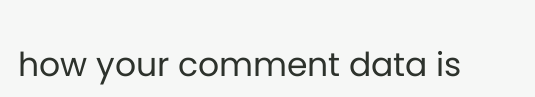how your comment data is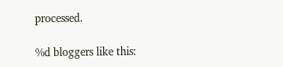processed.

%d bloggers like this: